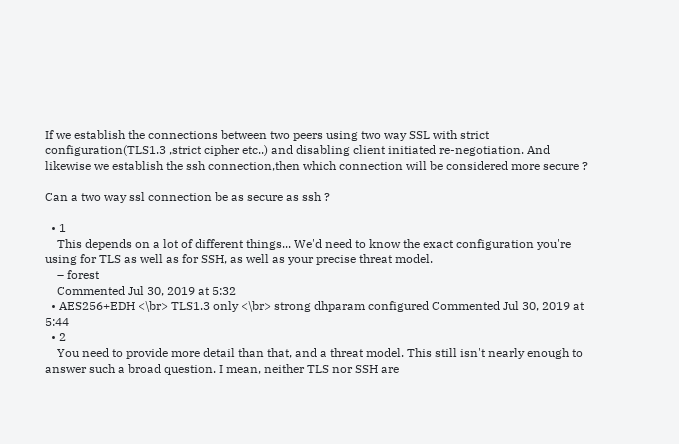If we establish the connections between two peers using two way SSL with strict configuration(TLS1.3 ,strict cipher etc..) and disabling client initiated re-negotiation. And likewise we establish the ssh connection,then which connection will be considered more secure ?

Can a two way ssl connection be as secure as ssh ?

  • 1
    This depends on a lot of different things... We'd need to know the exact configuration you're using for TLS as well as for SSH, as well as your precise threat model.
    – forest
    Commented Jul 30, 2019 at 5:32
  • AES256+EDH <\br> TLS1.3 only <\br> strong dhparam configured Commented Jul 30, 2019 at 5:44
  • 2
    You need to provide more detail than that, and a threat model. This still isn't nearly enough to answer such a broad question. I mean, neither TLS nor SSH are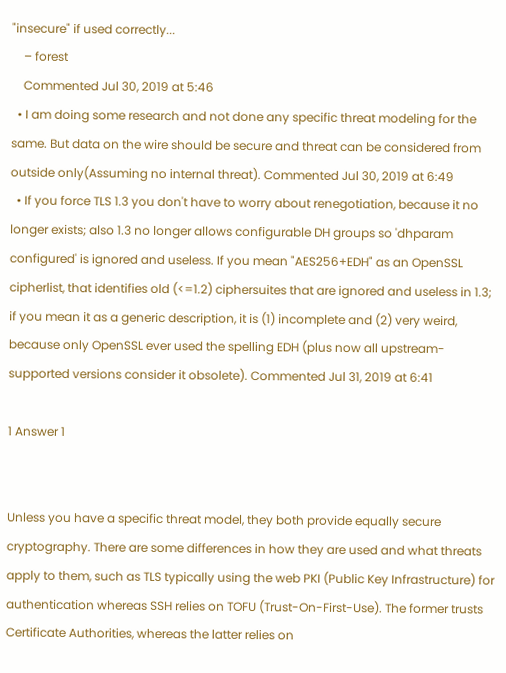"insecure" if used correctly...
    – forest
    Commented Jul 30, 2019 at 5:46
  • I am doing some research and not done any specific threat modeling for the same. But data on the wire should be secure and threat can be considered from outside only(Assuming no internal threat). Commented Jul 30, 2019 at 6:49
  • If you force TLS 1.3 you don't have to worry about renegotiation, because it no longer exists; also 1.3 no longer allows configurable DH groups so 'dhparam configured' is ignored and useless. If you mean "AES256+EDH" as an OpenSSL cipherlist, that identifies old (<=1.2) ciphersuites that are ignored and useless in 1.3; if you mean it as a generic description, it is (1) incomplete and (2) very weird, because only OpenSSL ever used the spelling EDH (plus now all upstream-supported versions consider it obsolete). Commented Jul 31, 2019 at 6:41

1 Answer 1


Unless you have a specific threat model, they both provide equally secure cryptography. There are some differences in how they are used and what threats apply to them, such as TLS typically using the web PKI (Public Key Infrastructure) for authentication whereas SSH relies on TOFU (Trust-On-First-Use). The former trusts Certificate Authorities, whereas the latter relies on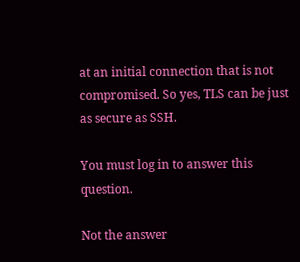at an initial connection that is not compromised. So yes, TLS can be just as secure as SSH.

You must log in to answer this question.

Not the answer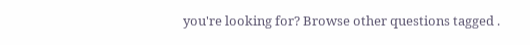you're looking for? Browse other questions tagged .